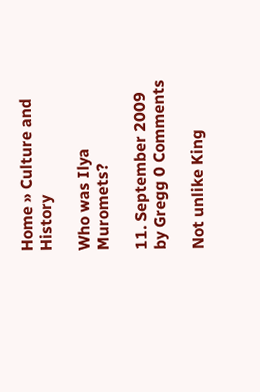Home » Culture and History

Who was Ilya Muromets?

11. September 2009 by Gregg 0 Comments

Not unlike King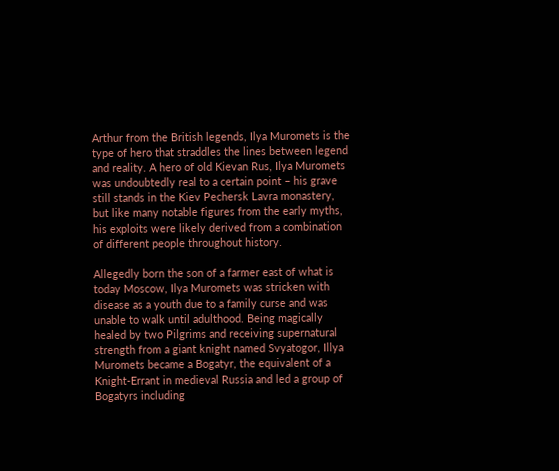Arthur from the British legends, Ilya Muromets is the type of hero that straddles the lines between legend and reality. A hero of old Kievan Rus, Ilya Muromets was undoubtedly real to a certain point – his grave still stands in the Kiev Pechersk Lavra monastery, but like many notable figures from the early myths, his exploits were likely derived from a combination of different people throughout history.

Allegedly born the son of a farmer east of what is today Moscow, Ilya Muromets was stricken with disease as a youth due to a family curse and was unable to walk until adulthood. Being magically healed by two Pilgrims and receiving supernatural strength from a giant knight named Svyatogor, Illya Muromets became a Bogatyr, the equivalent of a Knight-Errant in medieval Russia and led a group of Bogatyrs including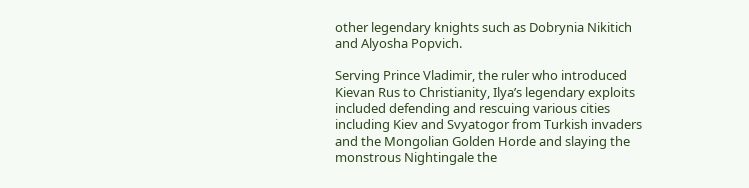other legendary knights such as Dobrynia Nikitich and Alyosha Popvich.

Serving Prince Vladimir, the ruler who introduced Kievan Rus to Christianity, Ilya’s legendary exploits included defending and rescuing various cities including Kiev and Svyatogor from Turkish invaders and the Mongolian Golden Horde and slaying the monstrous Nightingale the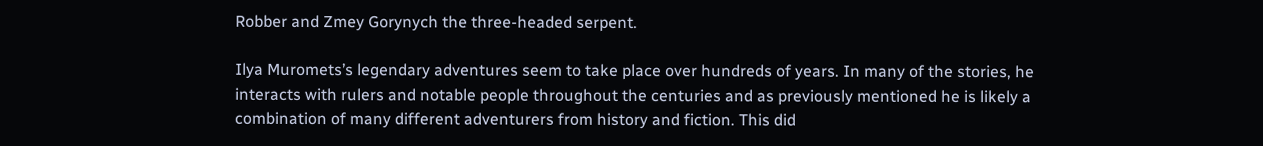Robber and Zmey Gorynych the three-headed serpent.

Ilya Muromets’s legendary adventures seem to take place over hundreds of years. In many of the stories, he interacts with rulers and notable people throughout the centuries and as previously mentioned he is likely a combination of many different adventurers from history and fiction. This did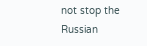not stop the Russian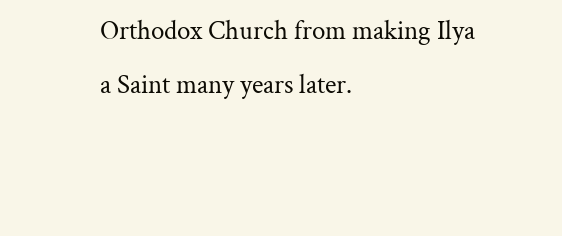Orthodox Church from making Ilya a Saint many years later.